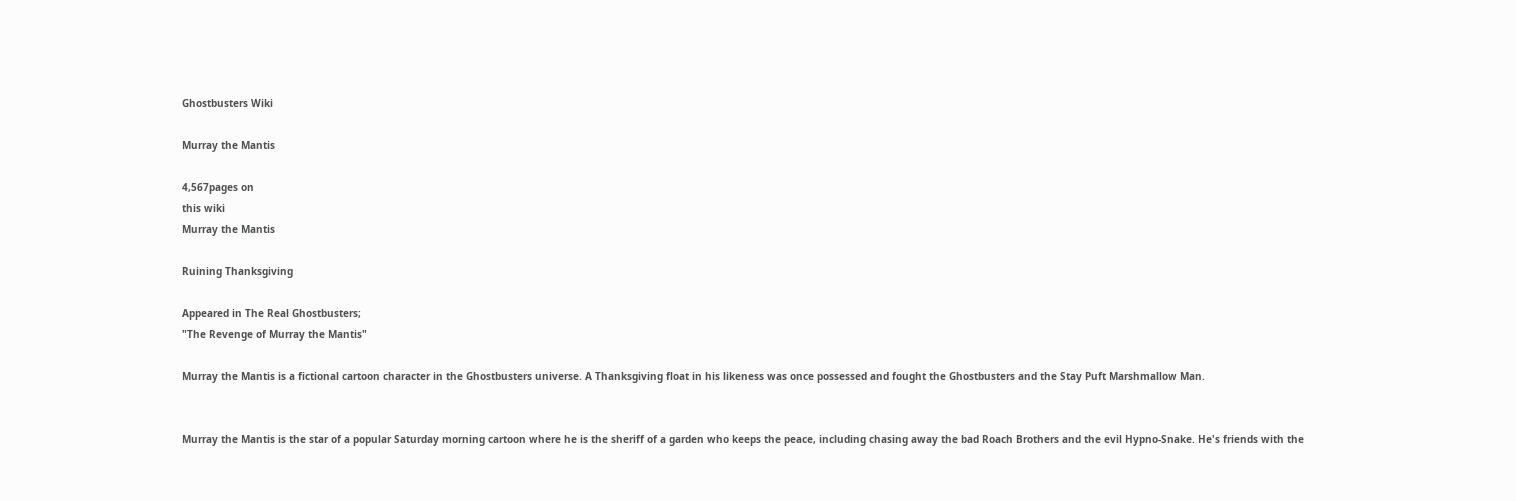Ghostbusters Wiki

Murray the Mantis

4,567pages on
this wiki
Murray the Mantis

Ruining Thanksgiving

Appeared in The Real Ghostbusters;
"The Revenge of Murray the Mantis"

Murray the Mantis is a fictional cartoon character in the Ghostbusters universe. A Thanksgiving float in his likeness was once possessed and fought the Ghostbusters and the Stay Puft Marshmallow Man.


Murray the Mantis is the star of a popular Saturday morning cartoon where he is the sheriff of a garden who keeps the peace, including chasing away the bad Roach Brothers and the evil Hypno-Snake. He's friends with the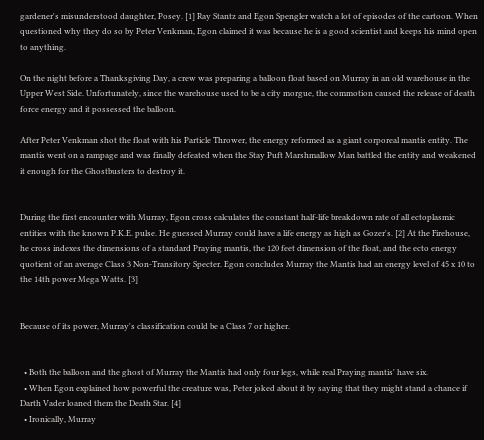gardener's misunderstood daughter, Posey. [1] Ray Stantz and Egon Spengler watch a lot of episodes of the cartoon. When questioned why they do so by Peter Venkman, Egon claimed it was because he is a good scientist and keeps his mind open to anything.

On the night before a Thanksgiving Day, a crew was preparing a balloon float based on Murray in an old warehouse in the Upper West Side. Unfortunately, since the warehouse used to be a city morgue, the commotion caused the release of death force energy and it possessed the balloon.

After Peter Venkman shot the float with his Particle Thrower, the energy reformed as a giant corporeal mantis entity. The mantis went on a rampage and was finally defeated when the Stay Puft Marshmallow Man battled the entity and weakened it enough for the Ghostbusters to destroy it.


During the first encounter with Murray, Egon cross calculates the constant half-life breakdown rate of all ectoplasmic entities with the known P.K.E. pulse. He guessed Murray could have a life energy as high as Gozer's. [2] At the Firehouse, he cross indexes the dimensions of a standard Praying mantis, the 120 feet dimension of the float, and the ecto energy quotient of an average Class 3 Non-Transitory Specter. Egon concludes Murray the Mantis had an energy level of 45 x 10 to the 14th power Mega Watts. [3]


Because of its power, Murray's classification could be a Class 7 or higher.


  • Both the balloon and the ghost of Murray the Mantis had only four legs, while real Praying mantis' have six.
  • When Egon explained how powerful the creature was, Peter joked about it by saying that they might stand a chance if Darth Vader loaned them the Death Star. [4]
  • Ironically, Murray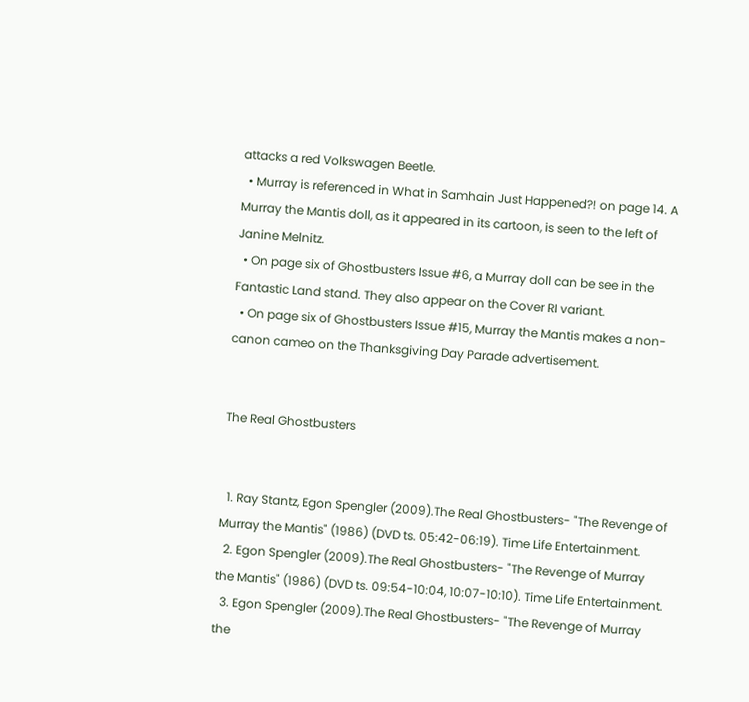attacks a red Volkswagen Beetle.
  • Murray is referenced in What in Samhain Just Happened?! on page 14. A Murray the Mantis doll, as it appeared in its cartoon, is seen to the left of Janine Melnitz.
  • On page six of Ghostbusters Issue #6, a Murray doll can be see in the Fantastic Land stand. They also appear on the Cover RI variant.
  • On page six of Ghostbusters Issue #15, Murray the Mantis makes a non-canon cameo on the Thanksgiving Day Parade advertisement.


The Real Ghostbusters


  1. Ray Stantz, Egon Spengler (2009).The Real Ghostbusters- "The Revenge of Murray the Mantis" (1986) (DVD ts. 05:42-06:19). Time Life Entertainment.
  2. Egon Spengler (2009).The Real Ghostbusters- "The Revenge of Murray the Mantis" (1986) (DVD ts. 09:54-10:04, 10:07-10:10). Time Life Entertainment.
  3. Egon Spengler (2009).The Real Ghostbusters- "The Revenge of Murray the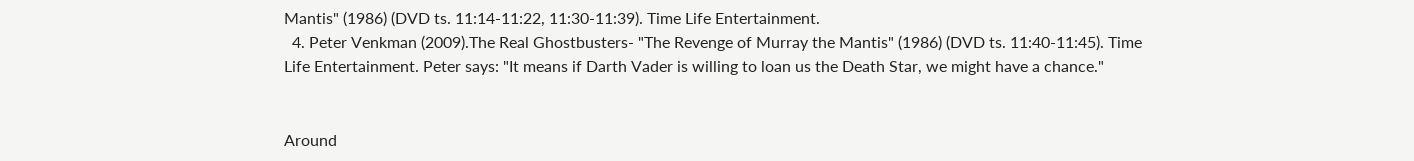Mantis" (1986) (DVD ts. 11:14-11:22, 11:30-11:39). Time Life Entertainment.
  4. Peter Venkman (2009).The Real Ghostbusters- "The Revenge of Murray the Mantis" (1986) (DVD ts. 11:40-11:45). Time Life Entertainment. Peter says: "It means if Darth Vader is willing to loan us the Death Star, we might have a chance."


Around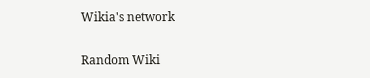Wikia's network

Random Wiki